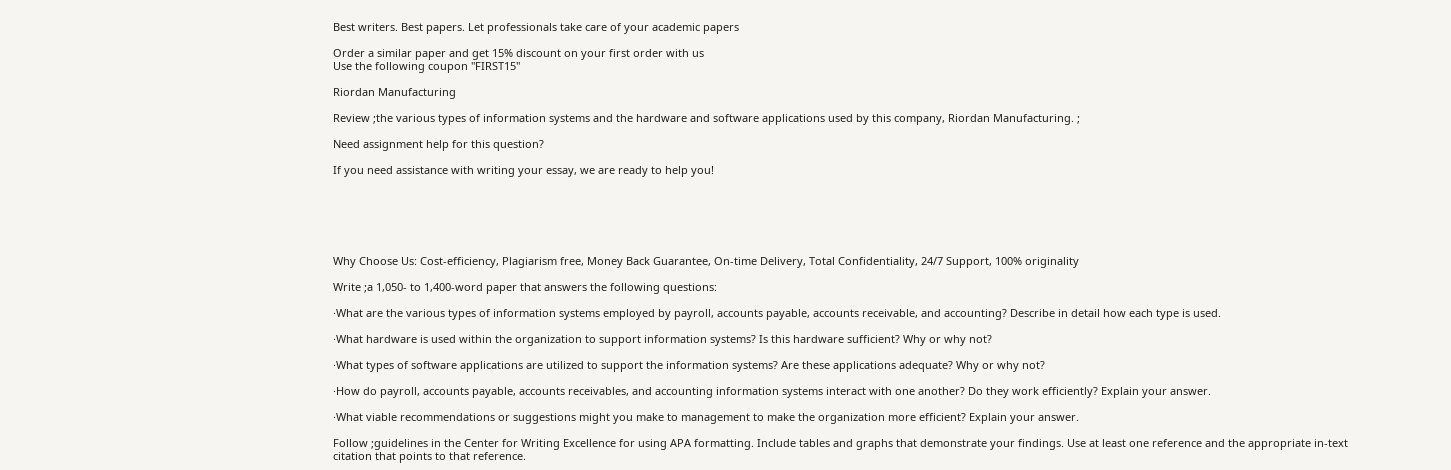Best writers. Best papers. Let professionals take care of your academic papers

Order a similar paper and get 15% discount on your first order with us
Use the following coupon "FIRST15"

Riordan Manufacturing

Review ;the various types of information systems and the hardware and software applications used by this company, Riordan Manufacturing. ;

Need assignment help for this question?

If you need assistance with writing your essay, we are ready to help you!






Why Choose Us: Cost-efficiency, Plagiarism free, Money Back Guarantee, On-time Delivery, Total Сonfidentiality, 24/7 Support, 100% originality

Write ;a 1,050- to 1,400-word paper that answers the following questions:

·What are the various types of information systems employed by payroll, accounts payable, accounts receivable, and accounting? Describe in detail how each type is used.

·What hardware is used within the organization to support information systems? Is this hardware sufficient? Why or why not?

·What types of software applications are utilized to support the information systems? Are these applications adequate? Why or why not?

·How do payroll, accounts payable, accounts receivables, and accounting information systems interact with one another? Do they work efficiently? Explain your answer.

·What viable recommendations or suggestions might you make to management to make the organization more efficient? Explain your answer.

Follow ;guidelines in the Center for Writing Excellence for using APA formatting. Include tables and graphs that demonstrate your findings. Use at least one reference and the appropriate in-text citation that points to that reference.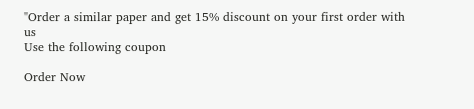"Order a similar paper and get 15% discount on your first order with us
Use the following coupon

Order Now